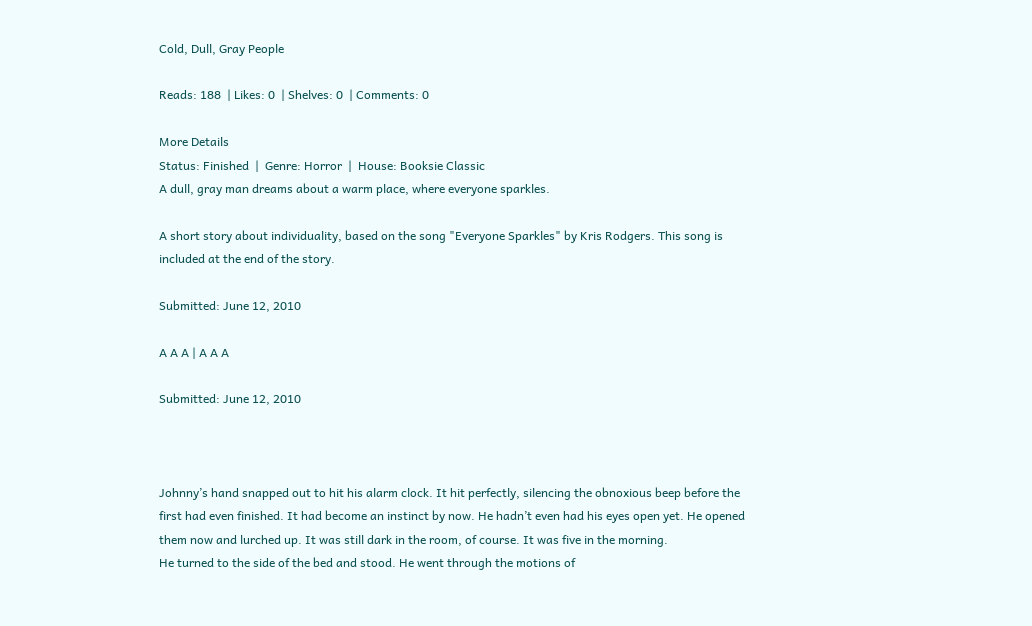Cold, Dull, Gray People

Reads: 188  | Likes: 0  | Shelves: 0  | Comments: 0

More Details
Status: Finished  |  Genre: Horror  |  House: Booksie Classic
A dull, gray man dreams about a warm place, where everyone sparkles.

A short story about individuality, based on the song "Everyone Sparkles" by Kris Rodgers. This song is included at the end of the story.

Submitted: June 12, 2010

A A A | A A A

Submitted: June 12, 2010



Johnny’s hand snapped out to hit his alarm clock. It hit perfectly, silencing the obnoxious beep before the first had even finished. It had become an instinct by now. He hadn’t even had his eyes open yet. He opened them now and lurched up. It was still dark in the room, of course. It was five in the morning.
He turned to the side of the bed and stood. He went through the motions of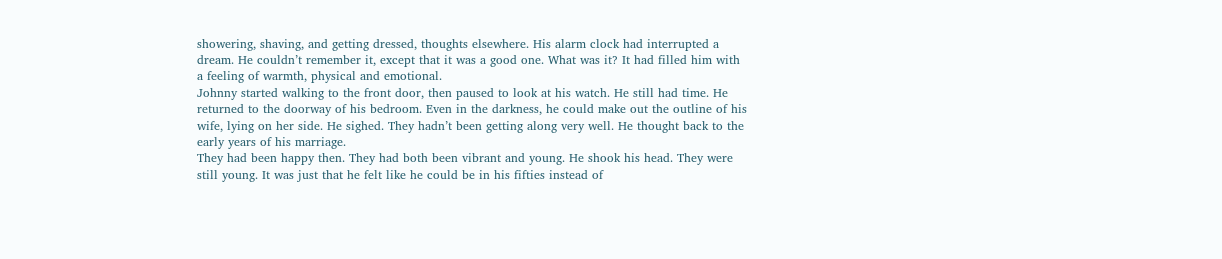showering, shaving, and getting dressed, thoughts elsewhere. His alarm clock had interrupted a dream. He couldn’t remember it, except that it was a good one. What was it? It had filled him with a feeling of warmth, physical and emotional.
Johnny started walking to the front door, then paused to look at his watch. He still had time. He returned to the doorway of his bedroom. Even in the darkness, he could make out the outline of his wife, lying on her side. He sighed. They hadn’t been getting along very well. He thought back to the early years of his marriage.
They had been happy then. They had both been vibrant and young. He shook his head. They were still young. It was just that he felt like he could be in his fifties instead of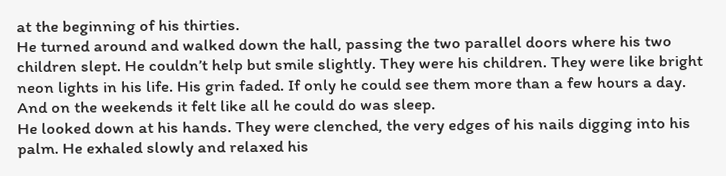at the beginning of his thirties.
He turned around and walked down the hall, passing the two parallel doors where his two children slept. He couldn’t help but smile slightly. They were his children. They were like bright neon lights in his life. His grin faded. If only he could see them more than a few hours a day. And on the weekends it felt like all he could do was sleep.
He looked down at his hands. They were clenched, the very edges of his nails digging into his palm. He exhaled slowly and relaxed his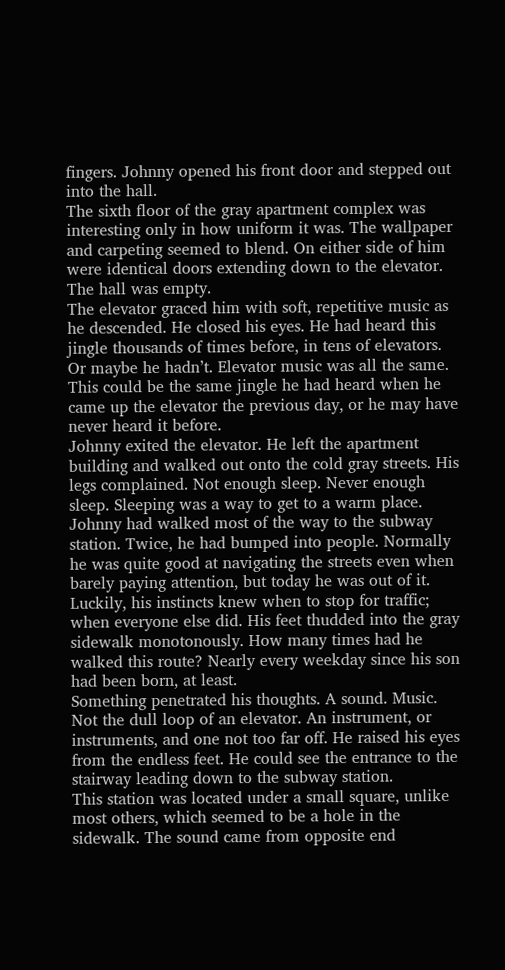fingers. Johnny opened his front door and stepped out into the hall.
The sixth floor of the gray apartment complex was interesting only in how uniform it was. The wallpaper and carpeting seemed to blend. On either side of him were identical doors extending down to the elevator. The hall was empty.
The elevator graced him with soft, repetitive music as he descended. He closed his eyes. He had heard this jingle thousands of times before, in tens of elevators. Or maybe he hadn’t. Elevator music was all the same. This could be the same jingle he had heard when he came up the elevator the previous day, or he may have never heard it before.
Johnny exited the elevator. He left the apartment building and walked out onto the cold gray streets. His legs complained. Not enough sleep. Never enough sleep. Sleeping was a way to get to a warm place.
Johnny had walked most of the way to the subway station. Twice, he had bumped into people. Normally he was quite good at navigating the streets even when barely paying attention, but today he was out of it. Luckily, his instincts knew when to stop for traffic; when everyone else did. His feet thudded into the gray sidewalk monotonously. How many times had he walked this route? Nearly every weekday since his son had been born, at least.
Something penetrated his thoughts. A sound. Music. Not the dull loop of an elevator. An instrument, or instruments, and one not too far off. He raised his eyes from the endless feet. He could see the entrance to the stairway leading down to the subway station.
This station was located under a small square, unlike most others, which seemed to be a hole in the sidewalk. The sound came from opposite end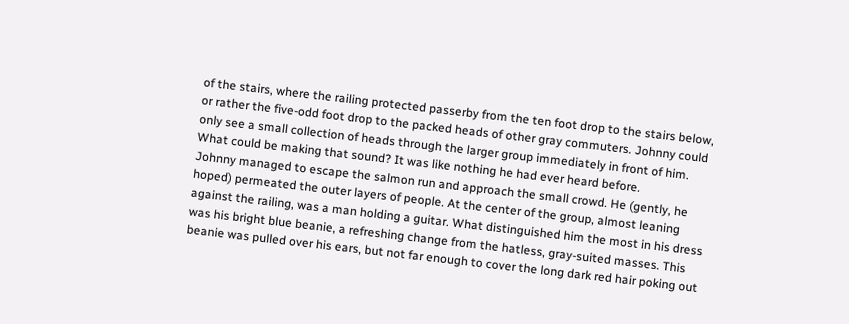of the stairs, where the railing protected passerby from the ten foot drop to the stairs below, or rather the five-odd foot drop to the packed heads of other gray commuters. Johnny could only see a small collection of heads through the larger group immediately in front of him. What could be making that sound? It was like nothing he had ever heard before.
Johnny managed to escape the salmon run and approach the small crowd. He (gently, he hoped) permeated the outer layers of people. At the center of the group, almost leaning against the railing, was a man holding a guitar. What distinguished him the most in his dress was his bright blue beanie, a refreshing change from the hatless, gray-suited masses. This beanie was pulled over his ears, but not far enough to cover the long dark red hair poking out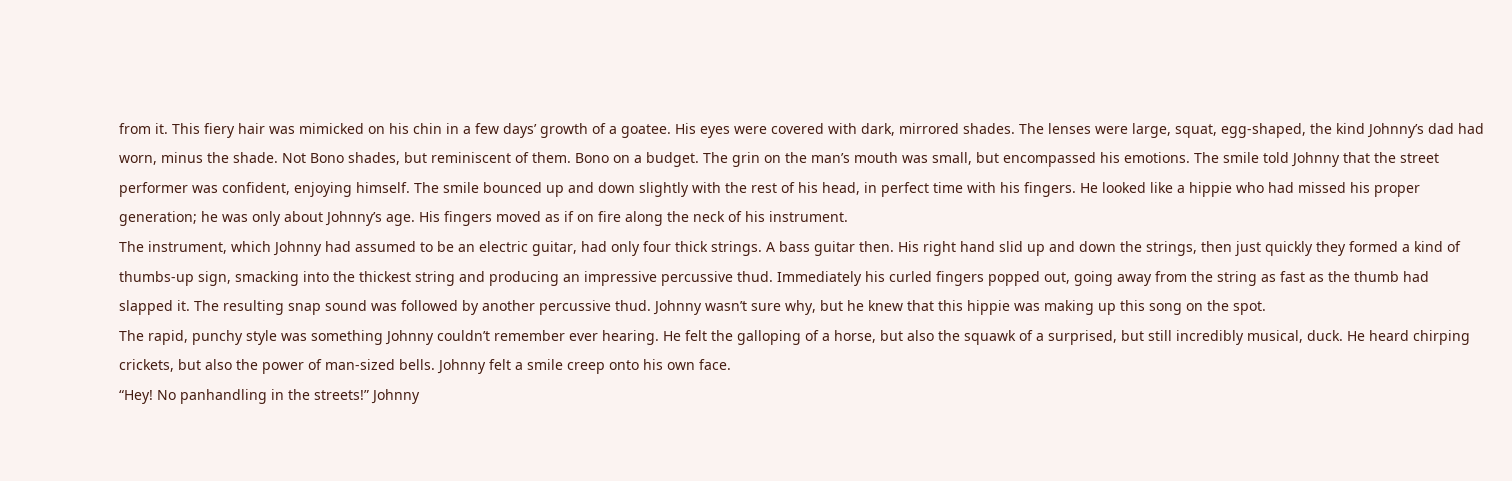from it. This fiery hair was mimicked on his chin in a few days’ growth of a goatee. His eyes were covered with dark, mirrored shades. The lenses were large, squat, egg-shaped, the kind Johnny’s dad had worn, minus the shade. Not Bono shades, but reminiscent of them. Bono on a budget. The grin on the man’s mouth was small, but encompassed his emotions. The smile told Johnny that the street performer was confident, enjoying himself. The smile bounced up and down slightly with the rest of his head, in perfect time with his fingers. He looked like a hippie who had missed his proper generation; he was only about Johnny’s age. His fingers moved as if on fire along the neck of his instrument.
The instrument, which Johnny had assumed to be an electric guitar, had only four thick strings. A bass guitar then. His right hand slid up and down the strings, then just quickly they formed a kind of thumbs-up sign, smacking into the thickest string and producing an impressive percussive thud. Immediately his curled fingers popped out, going away from the string as fast as the thumb had slapped it. The resulting snap sound was followed by another percussive thud. Johnny wasn’t sure why, but he knew that this hippie was making up this song on the spot.
The rapid, punchy style was something Johnny couldn’t remember ever hearing. He felt the galloping of a horse, but also the squawk of a surprised, but still incredibly musical, duck. He heard chirping crickets, but also the power of man-sized bells. Johnny felt a smile creep onto his own face.
“Hey! No panhandling in the streets!” Johnny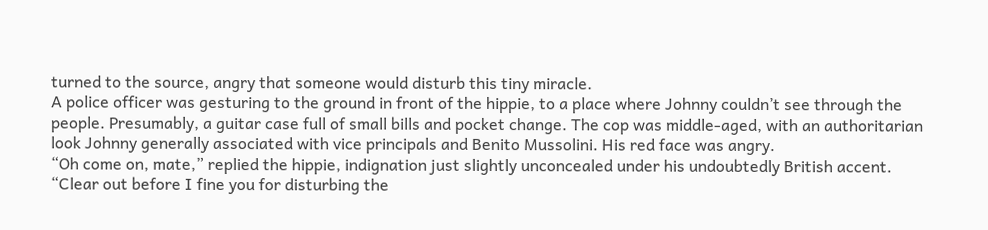turned to the source, angry that someone would disturb this tiny miracle.
A police officer was gesturing to the ground in front of the hippie, to a place where Johnny couldn’t see through the people. Presumably, a guitar case full of small bills and pocket change. The cop was middle-aged, with an authoritarian look Johnny generally associated with vice principals and Benito Mussolini. His red face was angry.
“Oh come on, mate,” replied the hippie, indignation just slightly unconcealed under his undoubtedly British accent.
“Clear out before I fine you for disturbing the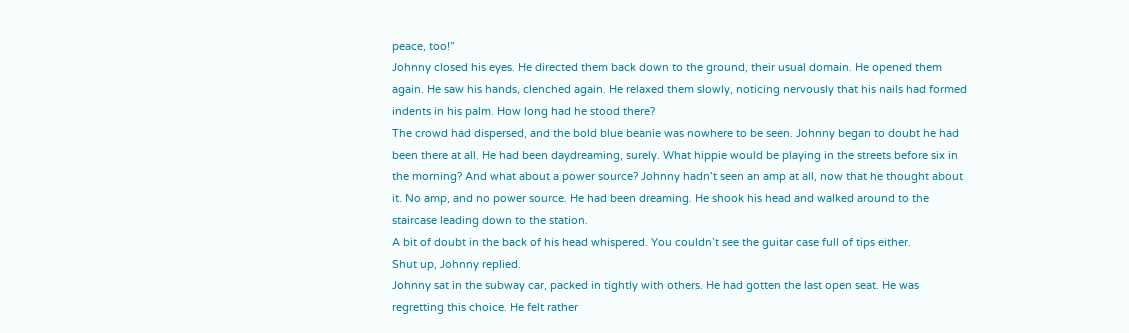peace, too!”
Johnny closed his eyes. He directed them back down to the ground, their usual domain. He opened them again. He saw his hands, clenched again. He relaxed them slowly, noticing nervously that his nails had formed indents in his palm. How long had he stood there?
The crowd had dispersed, and the bold blue beanie was nowhere to be seen. Johnny began to doubt he had been there at all. He had been daydreaming, surely. What hippie would be playing in the streets before six in the morning? And what about a power source? Johnny hadn’t seen an amp at all, now that he thought about it. No amp, and no power source. He had been dreaming. He shook his head and walked around to the staircase leading down to the station.
A bit of doubt in the back of his head whispered. You couldn’t see the guitar case full of tips either.
Shut up, Johnny replied.
Johnny sat in the subway car, packed in tightly with others. He had gotten the last open seat. He was regretting this choice. He felt rather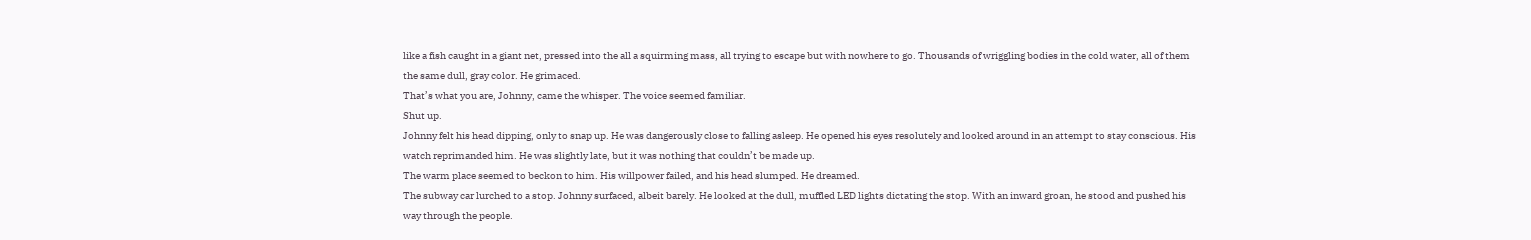like a fish caught in a giant net, pressed into the all a squirming mass, all trying to escape but with nowhere to go. Thousands of wriggling bodies in the cold water, all of them the same dull, gray color. He grimaced.
That’s what you are, Johnny, came the whisper. The voice seemed familiar.
Shut up.
Johnny felt his head dipping, only to snap up. He was dangerously close to falling asleep. He opened his eyes resolutely and looked around in an attempt to stay conscious. His watch reprimanded him. He was slightly late, but it was nothing that couldn’t be made up.
The warm place seemed to beckon to him. His willpower failed, and his head slumped. He dreamed.
The subway car lurched to a stop. Johnny surfaced, albeit barely. He looked at the dull, muffled LED lights dictating the stop. With an inward groan, he stood and pushed his way through the people.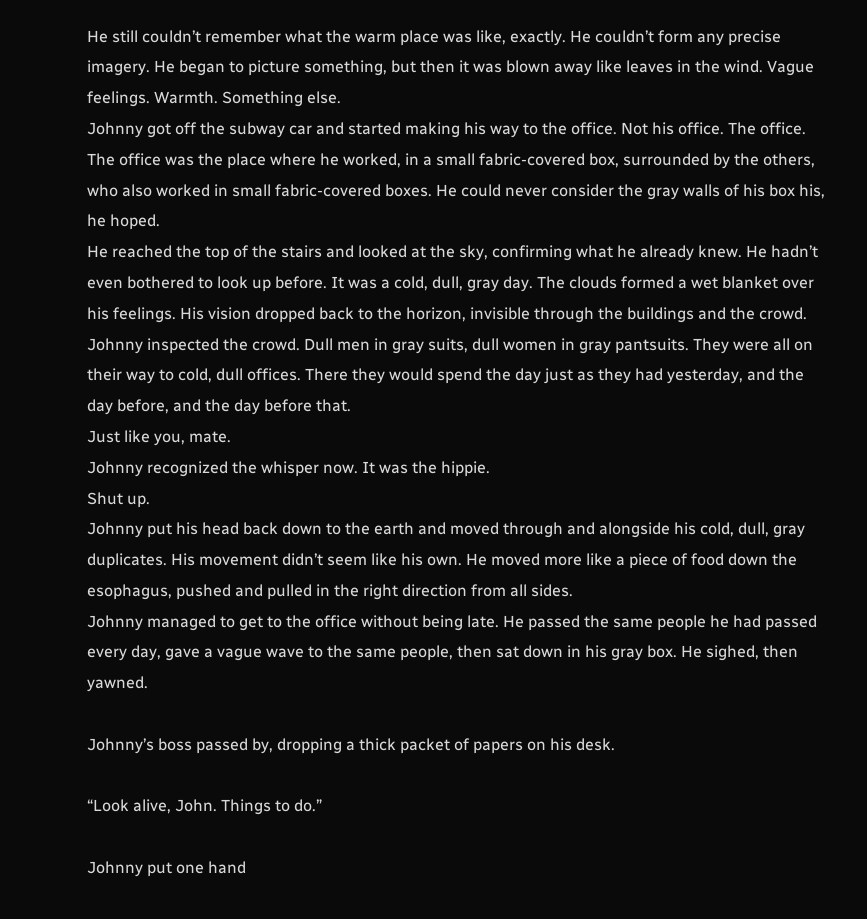He still couldn’t remember what the warm place was like, exactly. He couldn’t form any precise imagery. He began to picture something, but then it was blown away like leaves in the wind. Vague feelings. Warmth. Something else.
Johnny got off the subway car and started making his way to the office. Not his office. The office. The office was the place where he worked, in a small fabric-covered box, surrounded by the others, who also worked in small fabric-covered boxes. He could never consider the gray walls of his box his, he hoped.
He reached the top of the stairs and looked at the sky, confirming what he already knew. He hadn’t even bothered to look up before. It was a cold, dull, gray day. The clouds formed a wet blanket over his feelings. His vision dropped back to the horizon, invisible through the buildings and the crowd.
Johnny inspected the crowd. Dull men in gray suits, dull women in gray pantsuits. They were all on their way to cold, dull offices. There they would spend the day just as they had yesterday, and the day before, and the day before that.
Just like you, mate.
Johnny recognized the whisper now. It was the hippie.
Shut up.
Johnny put his head back down to the earth and moved through and alongside his cold, dull, gray duplicates. His movement didn’t seem like his own. He moved more like a piece of food down the esophagus, pushed and pulled in the right direction from all sides.
Johnny managed to get to the office without being late. He passed the same people he had passed every day, gave a vague wave to the same people, then sat down in his gray box. He sighed, then yawned.

Johnny’s boss passed by, dropping a thick packet of papers on his desk.

“Look alive, John. Things to do.”

Johnny put one hand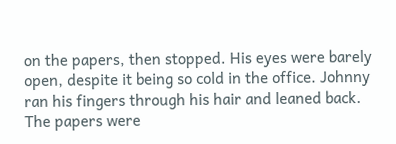on the papers, then stopped. His eyes were barely open, despite it being so cold in the office. Johnny ran his fingers through his hair and leaned back. The papers were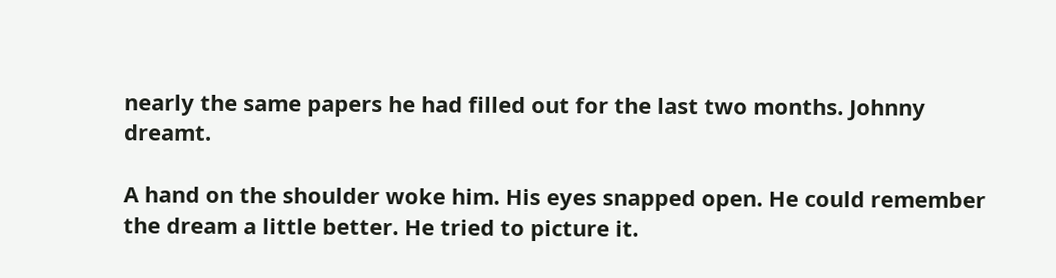nearly the same papers he had filled out for the last two months. Johnny dreamt.

A hand on the shoulder woke him. His eyes snapped open. He could remember the dream a little better. He tried to picture it.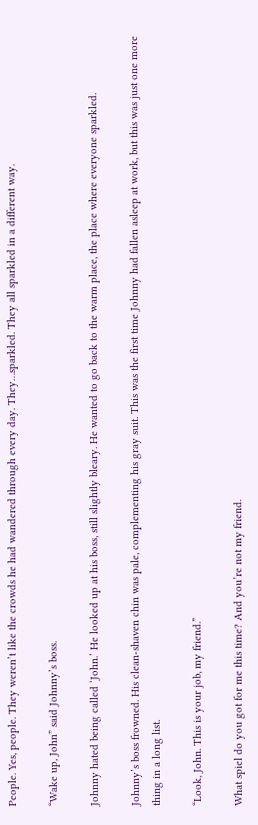People. Yes, people. They weren’t like the crowds he had wandered through every day. They…sparkled. They all sparkled in a different way.

“Wake up, John” said Johnny’s boss.

Johnny hated being called ‘John.’ He looked up at his boss, still slightly bleary. He wanted to go back to the warm place, the place where everyone sparkled.

Johnny’s boss frowned. His clean-shaven chin was pale, complementing his gray suit. This was the first time Johnny had fallen asleep at work, but this was just one more thing in a long list.

“Look, John. This is your job, my friend.”

What spiel do you got for me this time? And you’re not my friend.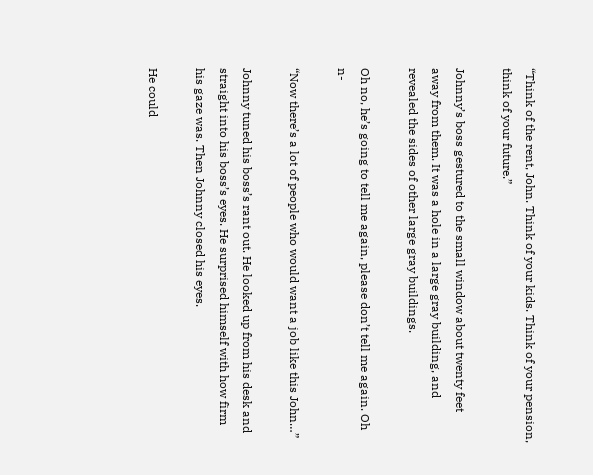“Think of the rent, John. Think of your kids. Think of your pension, think of your future.”

Johnny’s boss gestured to the small window about twenty feet away from them. It was a hole in a large gray building, and revealed the sides of other large gray buildings.

Oh no, he’s going to tell me again, please don’t tell me again. Oh n-

“Now there’s a lot of people who would want a job like this John…”

Johnny tuned his boss’s rant out. He looked up from his desk and straight into his boss’s eyes. He surprised himself with how firm his gaze was. Then Johnny closed his eyes.

He could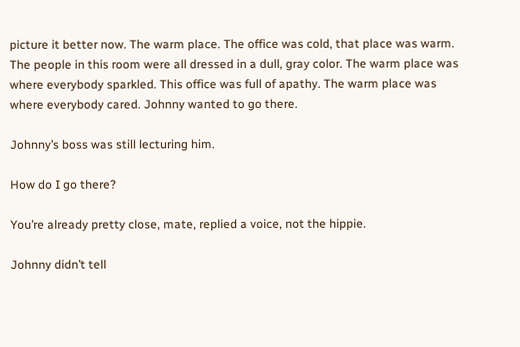picture it better now. The warm place. The office was cold, that place was warm. The people in this room were all dressed in a dull, gray color. The warm place was where everybody sparkled. This office was full of apathy. The warm place was where everybody cared. Johnny wanted to go there.

Johnny’s boss was still lecturing him.

How do I go there?

You’re already pretty close, mate, replied a voice, not the hippie.

Johnny didn’t tell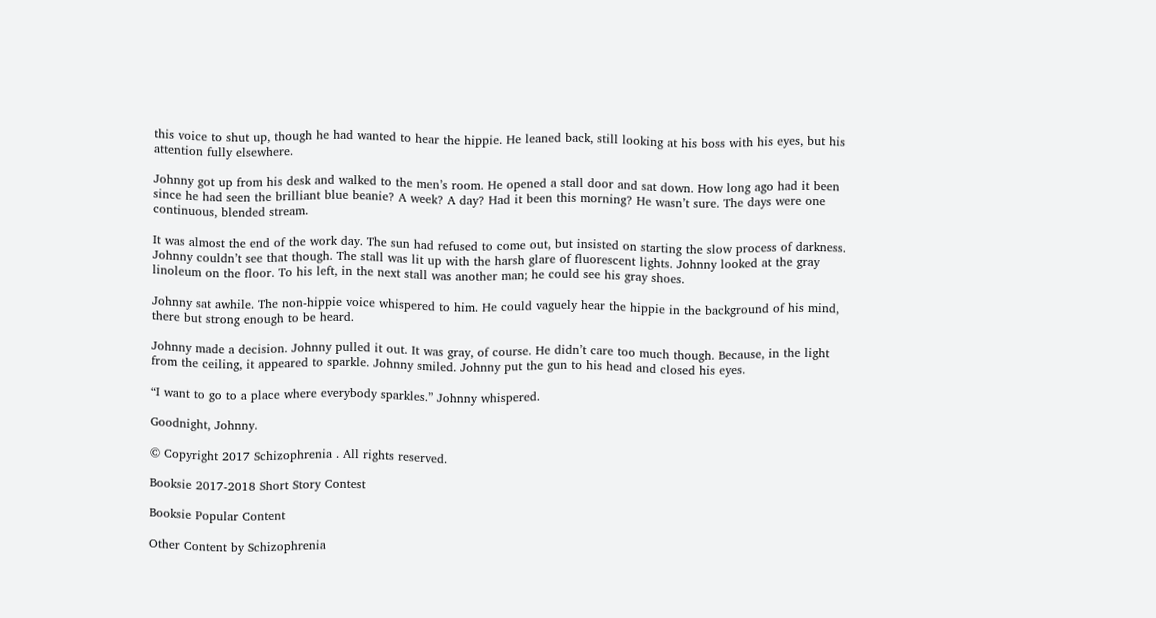this voice to shut up, though he had wanted to hear the hippie. He leaned back, still looking at his boss with his eyes, but his attention fully elsewhere.

Johnny got up from his desk and walked to the men’s room. He opened a stall door and sat down. How long ago had it been since he had seen the brilliant blue beanie? A week? A day? Had it been this morning? He wasn’t sure. The days were one continuous, blended stream.

It was almost the end of the work day. The sun had refused to come out, but insisted on starting the slow process of darkness. Johnny couldn’t see that though. The stall was lit up with the harsh glare of fluorescent lights. Johnny looked at the gray linoleum on the floor. To his left, in the next stall was another man; he could see his gray shoes.

Johnny sat awhile. The non-hippie voice whispered to him. He could vaguely hear the hippie in the background of his mind, there but strong enough to be heard.

Johnny made a decision. Johnny pulled it out. It was gray, of course. He didn’t care too much though. Because, in the light from the ceiling, it appeared to sparkle. Johnny smiled. Johnny put the gun to his head and closed his eyes.

“I want to go to a place where everybody sparkles.” Johnny whispered.

Goodnight, Johnny.

© Copyright 2017 Schizophrenia . All rights reserved.

Booksie 2017-2018 Short Story Contest

Booksie Popular Content

Other Content by Schizophrenia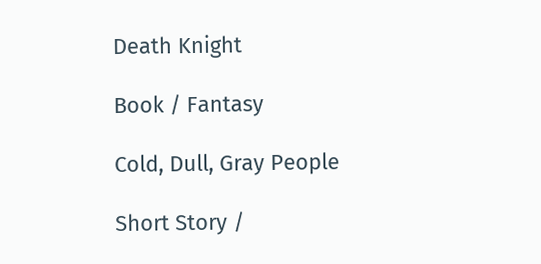Death Knight

Book / Fantasy

Cold, Dull, Gray People

Short Story /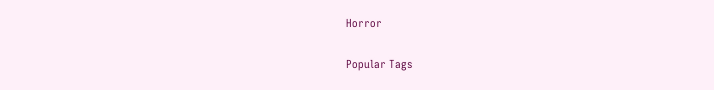Horror

Popular Tags